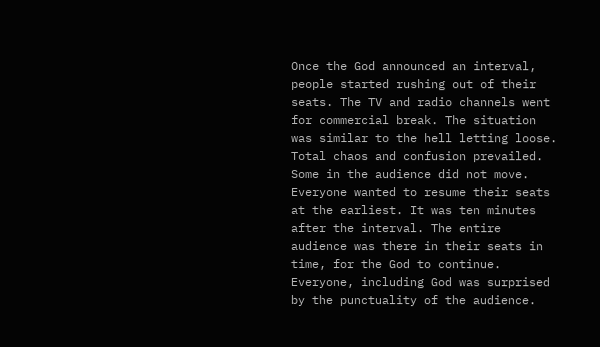Once the God announced an interval, people started rushing out of their seats. The TV and radio channels went for commercial break. The situation was similar to the hell letting loose. Total chaos and confusion prevailed. Some in the audience did not move. Everyone wanted to resume their seats at the earliest. It was ten minutes after the interval. The entire audience was there in their seats in time, for the God to continue. Everyone, including God was surprised by the punctuality of the audience.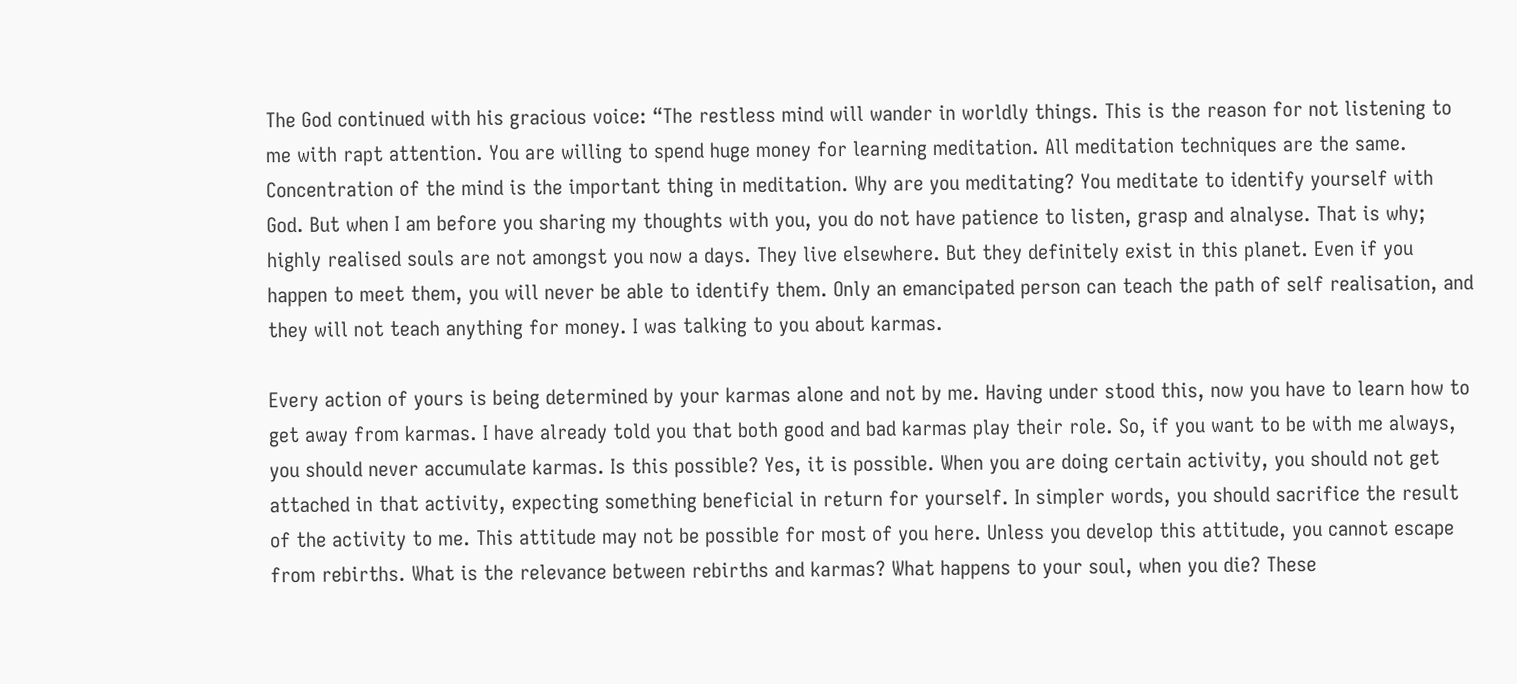The God continued with his gracious voice: “The restless mind will wander in worldly things. This is the reason for not listening to me with rapt attention. You are willing to spend huge money for learning meditation. All meditation techniques are the same. Concentration of the mind is the important thing in meditation. Why are you meditating? You meditate to identify yourself with God. But when I am before you sharing my thoughts with you, you do not have patience to listen, grasp and alnalyse. That is why; highly realised souls are not amongst you now a days. They live elsewhere. But they definitely exist in this planet. Even if you happen to meet them, you will never be able to identify them. Only an emancipated person can teach the path of self realisation, and they will not teach anything for money. I was talking to you about karmas.

Every action of yours is being determined by your karmas alone and not by me. Having under stood this, now you have to learn how to get away from karmas. I have already told you that both good and bad karmas play their role. So, if you want to be with me always, you should never accumulate karmas. Is this possible? Yes, it is possible. When you are doing certain activity, you should not get attached in that activity, expecting something beneficial in return for yourself. In simpler words, you should sacrifice the result of the activity to me. This attitude may not be possible for most of you here. Unless you develop this attitude, you cannot escape from rebirths. What is the relevance between rebirths and karmas? What happens to your soul, when you die? These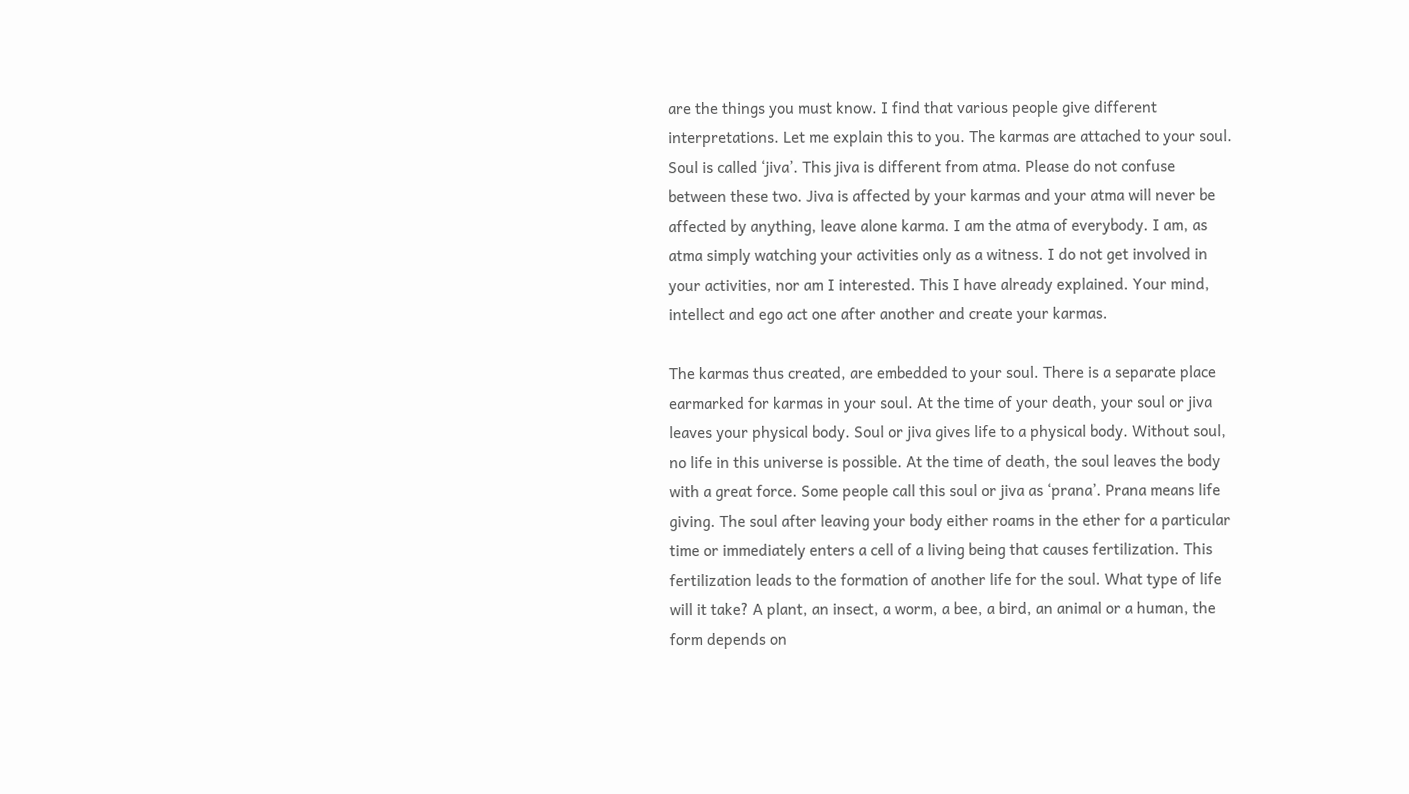are the things you must know. I find that various people give different interpretations. Let me explain this to you. The karmas are attached to your soul. Soul is called ‘jiva’. This jiva is different from atma. Please do not confuse between these two. Jiva is affected by your karmas and your atma will never be affected by anything, leave alone karma. I am the atma of everybody. I am, as atma simply watching your activities only as a witness. I do not get involved in your activities, nor am I interested. This I have already explained. Your mind, intellect and ego act one after another and create your karmas.

The karmas thus created, are embedded to your soul. There is a separate place earmarked for karmas in your soul. At the time of your death, your soul or jiva leaves your physical body. Soul or jiva gives life to a physical body. Without soul, no life in this universe is possible. At the time of death, the soul leaves the body with a great force. Some people call this soul or jiva as ‘prana’. Prana means life giving. The soul after leaving your body either roams in the ether for a particular time or immediately enters a cell of a living being that causes fertilization. This fertilization leads to the formation of another life for the soul. What type of life will it take? A plant, an insect, a worm, a bee, a bird, an animal or a human, the form depends on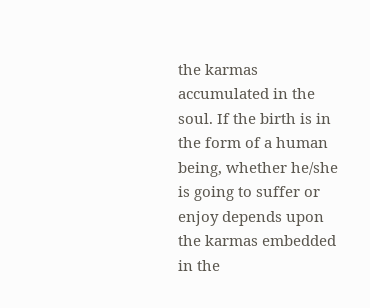the karmas accumulated in the soul. If the birth is in the form of a human being, whether he/she is going to suffer or enjoy depends upon the karmas embedded in the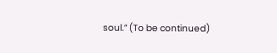soul.” (To be continued)